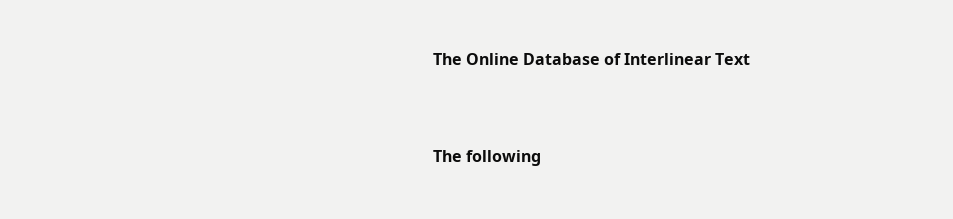The Online Database of Interlinear Text


The following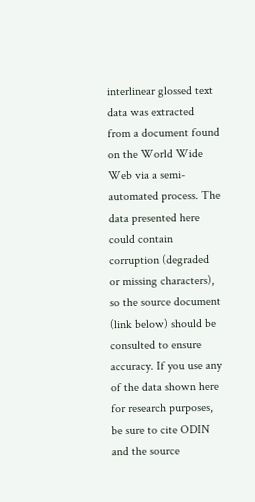interlinear glossed text data was extracted from a document found on the World Wide Web via a semi-automated process. The data presented here could contain corruption (degraded or missing characters), so the source document (link below) should be consulted to ensure accuracy. If you use any of the data shown here for research purposes, be sure to cite ODIN and the source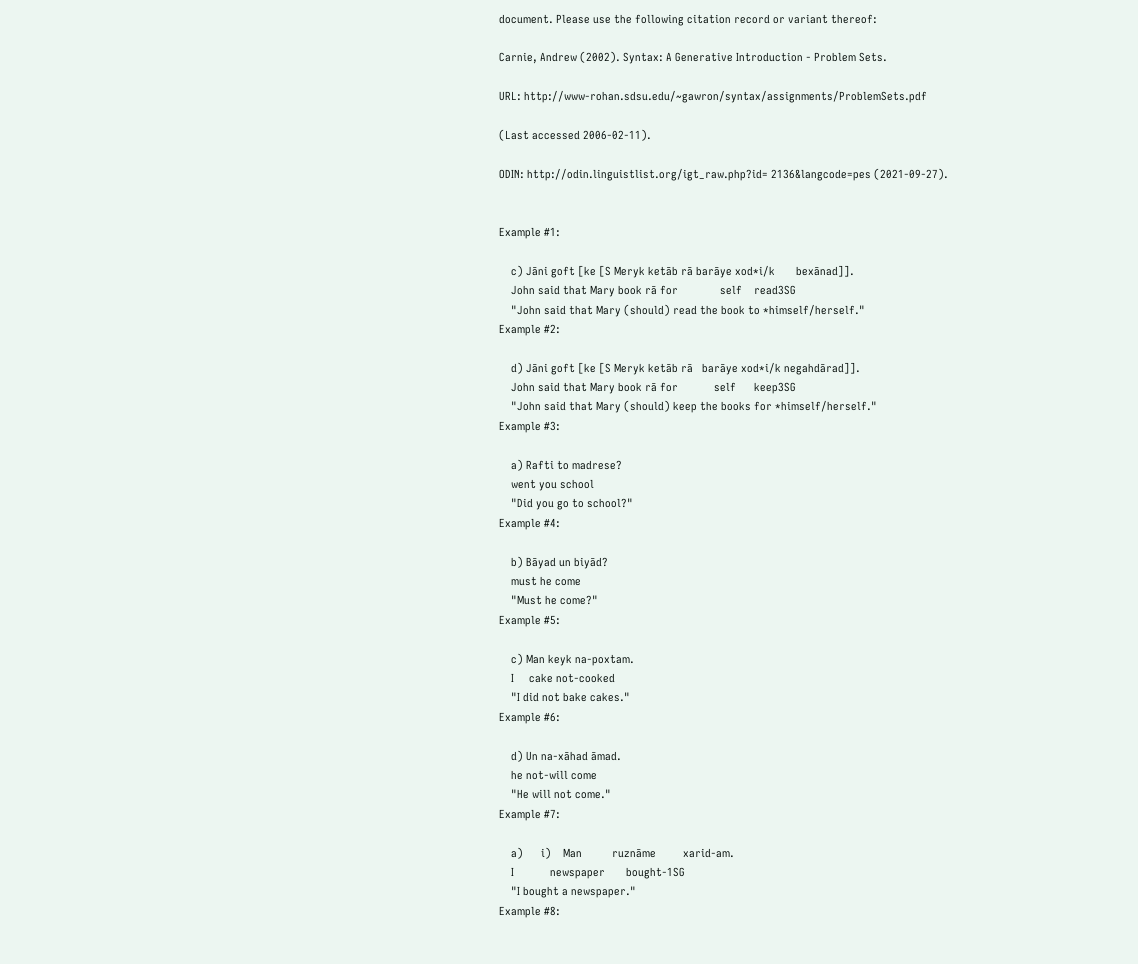document. Please use the following citation record or variant thereof:

Carnie, Andrew (2002). Syntax: A Generative Introduction - Problem Sets.

URL: http://www-rohan.sdsu.edu/~gawron/syntax/assignments/ProblemSets.pdf

(Last accessed 2006-02-11).

ODIN: http://odin.linguistlist.org/igt_raw.php?id= 2136&langcode=pes (2021-09-27).


Example #1:

    c) Jāni goft [ke [S Meryk ketāb rā barāye xod*i/k       bexānad]].
    John said that Mary book rā for              self    read3SG
    "John said that Mary (should) read the book to *himself/herself."
Example #2:

    d) Jāni goft [ke [S Meryk ketāb rā   barāye xod*i/k negahdārad]].
    John said that Mary book rā for            self      keep3SG
    "John said that Mary (should) keep the books for *himself/herself."
Example #3:

    a) Rafti to madrese?
    went you school
    "Did you go to school?"
Example #4:

    b) Bāyad un biyād?
    must he come
    "Must he come?"
Example #5:

    c) Man keyk na-poxtam.
    I     cake not-cooked
    "I did not bake cakes."
Example #6:

    d) Un na-xāhad āmad.
    he not-will come
    "He will not come."
Example #7:

    a)      i)    Man          ruznāme         xarid-am.
    I            newspaper       bought-1SG
    "I bought a newspaper."
Example #8: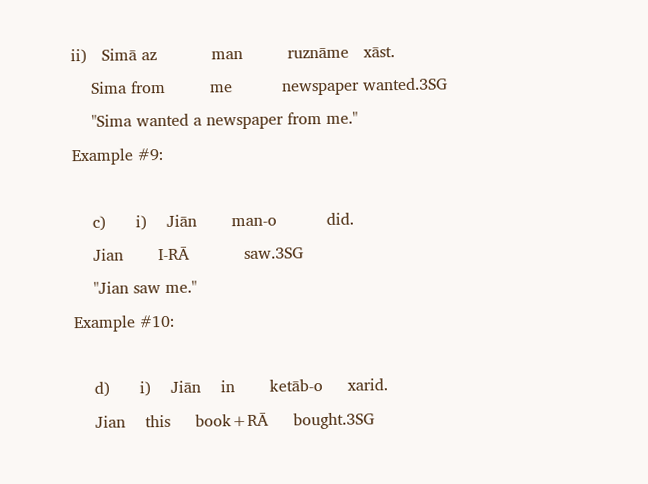ii)   Simā az           man         ruznāme   xāst.
    Sima from         me          newspaper wanted.3SG
    "Sima wanted a newspaper from me."
Example #9:

    c)      i)    Jiān       man-o          did.
    Jian       I-RĀ           saw.3SG
    "Jian saw me."
Example #10:

    d)      i)    Jiān    in       ketāb-o     xarid.
    Jian    this     book+RĀ     bought.3SG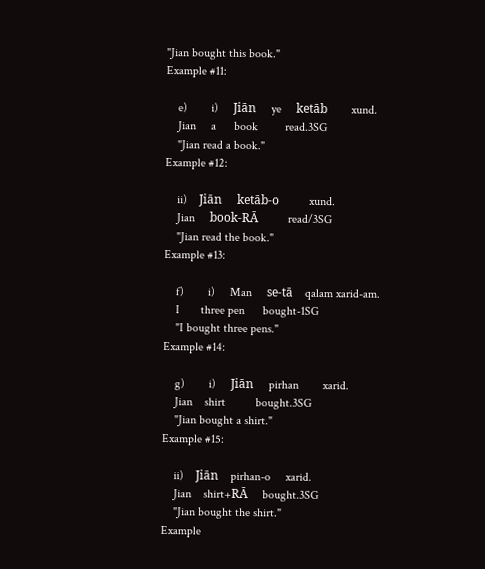"Jian bought this book."
Example #11:

    e)        i)     Jiān     ye     ketāb        xund.
    Jian     a      book         read.3SG
    "Jian read a book."
Example #12:

    ii)    Jiān     ketāb-o          xund.
    Jian     book-RĀ          read/3SG
    "Jian read the book."
Example #13:

    f)        i)     Man     se-tā    qalam xarid-am.
    I       three pen      bought-1SG
    "I bought three pens."
Example #14:

    g)        i)     Jiān     pirhan        xarid.
    Jian    shirt          bought.3SG
    "Jian bought a shirt."
Example #15:

    ii)    Jiān    pirhan-o     xarid.
    Jian    shirt+RĀ     bought.3SG
    "Jian bought the shirt."
Example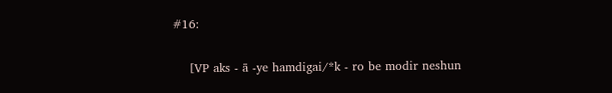#16:

    [VP aks - ā -ye hamdigai/*k - ro be modir neshun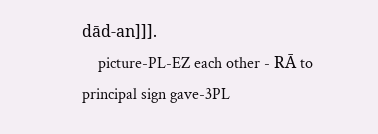dād-an]]].
    picture-PL-EZ each other - RĀ to principal sign gave-3PL